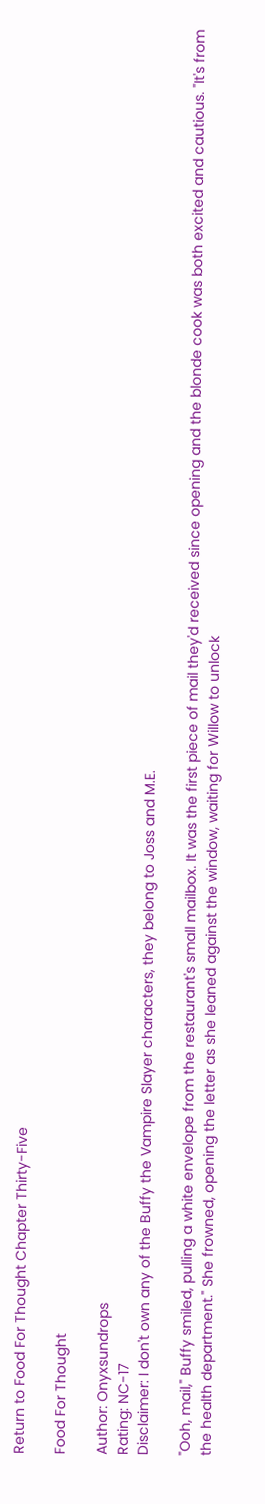Return to Food For Thought Chapter Thirty-Five

Food For Thought

Author: Onyxsundrops
Rating: NC-17
Disclaimer: I don't own any of the Buffy the Vampire Slayer characters, they belong to Joss and M.E.

"Ooh, mail," Buffy smiled, pulling a white envelope from the restaurant's small mailbox. It was the first piece of mail they'd received since opening and the blonde cook was both excited and cautious. "It's from the health department." She frowned, opening the letter as she leaned against the window, waiting for Willow to unlock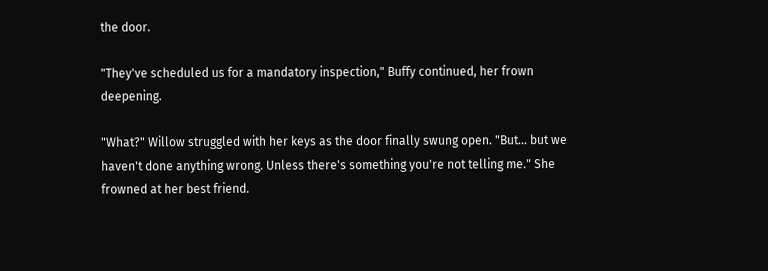the door.

"They've scheduled us for a mandatory inspection," Buffy continued, her frown deepening.

"What?" Willow struggled with her keys as the door finally swung open. "But... but we haven't done anything wrong. Unless there's something you're not telling me." She frowned at her best friend.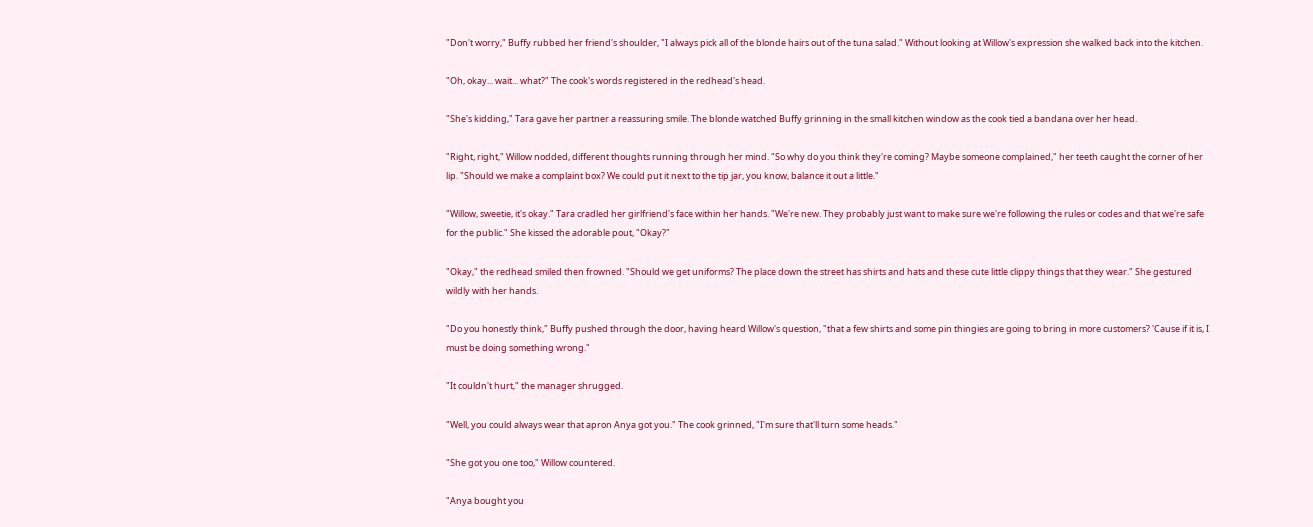"Don't worry," Buffy rubbed her friend's shoulder, "I always pick all of the blonde hairs out of the tuna salad." Without looking at Willow's expression she walked back into the kitchen.

"Oh, okay... wait... what?" The cook's words registered in the redhead's head.

"She's kidding," Tara gave her partner a reassuring smile. The blonde watched Buffy grinning in the small kitchen window as the cook tied a bandana over her head.

"Right, right," Willow nodded, different thoughts running through her mind. "So why do you think they're coming? Maybe someone complained," her teeth caught the corner of her lip. "Should we make a complaint box? We could put it next to the tip jar, you know, balance it out a little."

"Willow, sweetie, it's okay." Tara cradled her girlfriend's face within her hands. "We're new. They probably just want to make sure we're following the rules or codes and that we're safe for the public." She kissed the adorable pout, "Okay?"

"Okay," the redhead smiled then frowned. "Should we get uniforms? The place down the street has shirts and hats and these cute little clippy things that they wear." She gestured wildly with her hands.

"Do you honestly think," Buffy pushed through the door, having heard Willow's question, "that a few shirts and some pin thingies are going to bring in more customers? 'Cause if it is, I must be doing something wrong."

"It couldn't hurt," the manager shrugged.

"Well, you could always wear that apron Anya got you." The cook grinned, "I'm sure that'll turn some heads."

"She got you one too," Willow countered.

"Anya bought you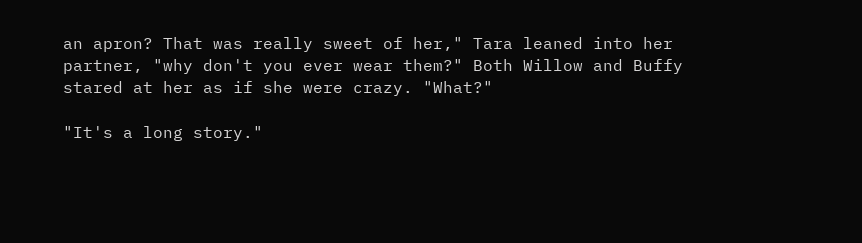an apron? That was really sweet of her," Tara leaned into her partner, "why don't you ever wear them?" Both Willow and Buffy stared at her as if she were crazy. "What?"

"It's a long story."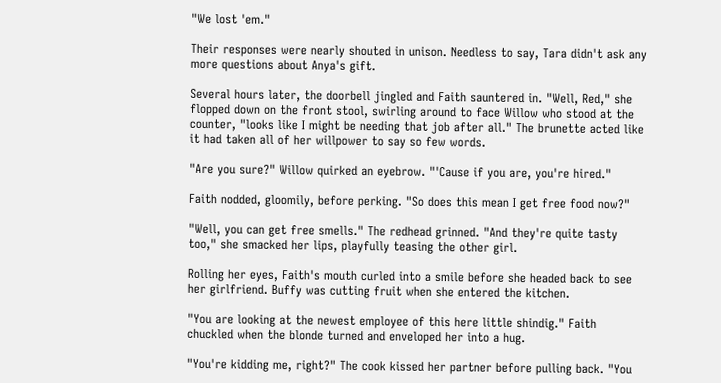"We lost 'em."

Their responses were nearly shouted in unison. Needless to say, Tara didn't ask any more questions about Anya's gift.

Several hours later, the doorbell jingled and Faith sauntered in. "Well, Red," she flopped down on the front stool, swirling around to face Willow who stood at the counter, "looks like I might be needing that job after all." The brunette acted like it had taken all of her willpower to say so few words.

"Are you sure?" Willow quirked an eyebrow. "'Cause if you are, you're hired."

Faith nodded, gloomily, before perking. "So does this mean I get free food now?"

"Well, you can get free smells." The redhead grinned. "And they're quite tasty too," she smacked her lips, playfully teasing the other girl.

Rolling her eyes, Faith's mouth curled into a smile before she headed back to see her girlfriend. Buffy was cutting fruit when she entered the kitchen.

"You are looking at the newest employee of this here little shindig." Faith chuckled when the blonde turned and enveloped her into a hug.

"You're kidding me, right?" The cook kissed her partner before pulling back. "You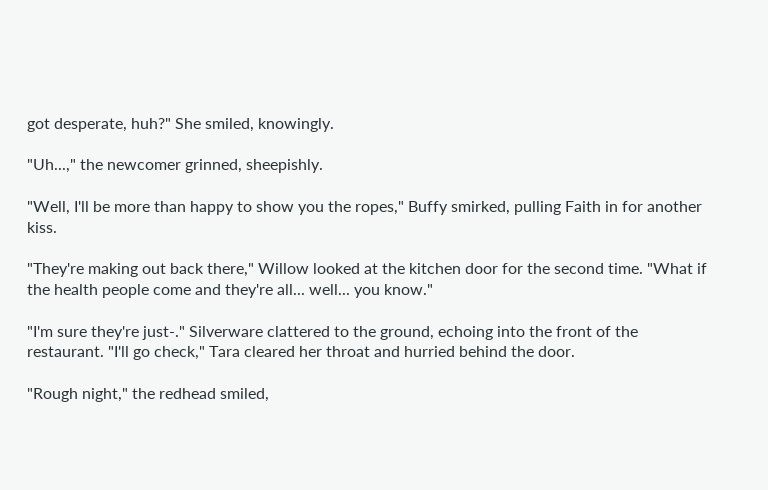got desperate, huh?" She smiled, knowingly.

"Uh...," the newcomer grinned, sheepishly.

"Well, I'll be more than happy to show you the ropes," Buffy smirked, pulling Faith in for another kiss.

"They're making out back there," Willow looked at the kitchen door for the second time. "What if the health people come and they're all... well... you know."

"I'm sure they're just-." Silverware clattered to the ground, echoing into the front of the restaurant. "I'll go check," Tara cleared her throat and hurried behind the door.

"Rough night," the redhead smiled,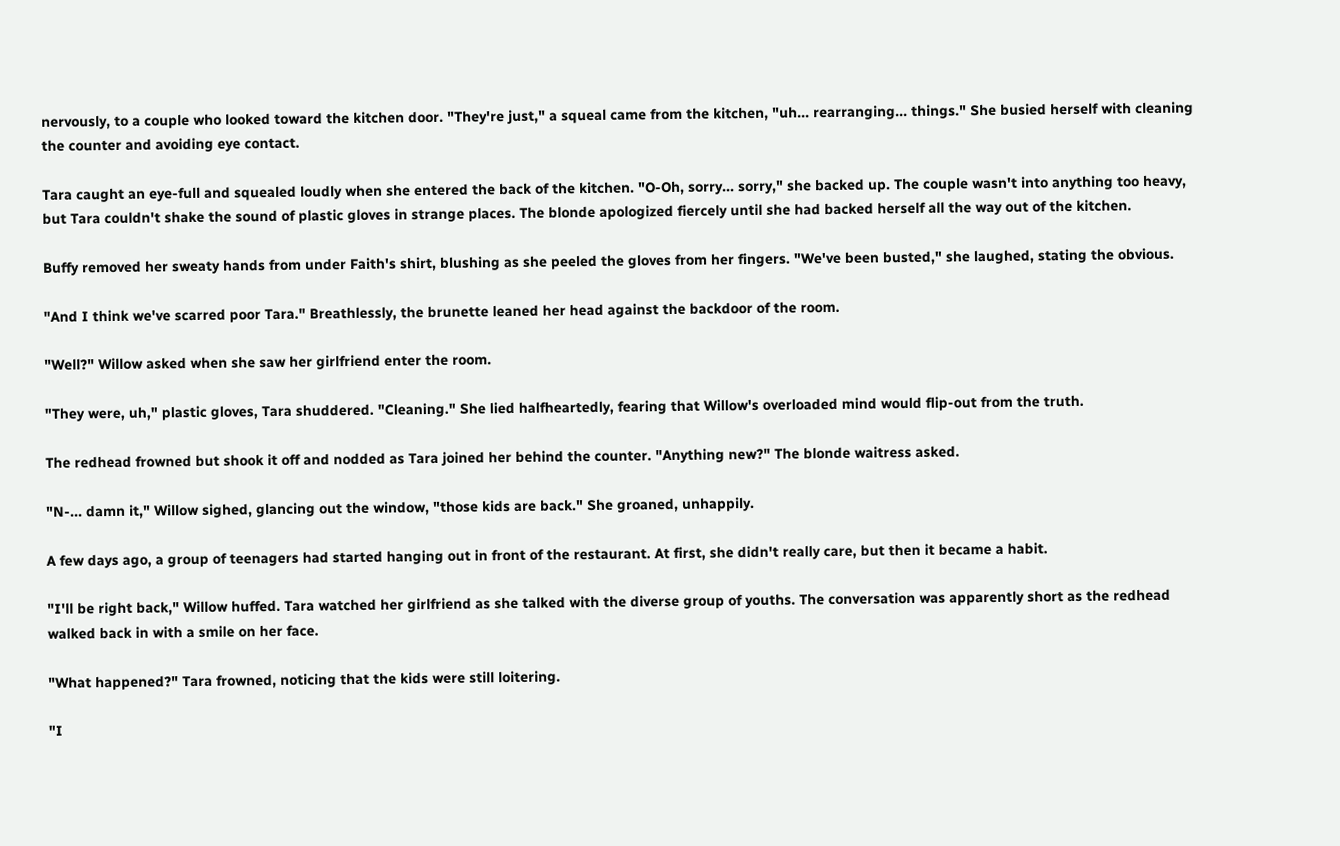nervously, to a couple who looked toward the kitchen door. "They're just," a squeal came from the kitchen, "uh... rearranging... things." She busied herself with cleaning the counter and avoiding eye contact.

Tara caught an eye-full and squealed loudly when she entered the back of the kitchen. "O-Oh, sorry... sorry," she backed up. The couple wasn't into anything too heavy, but Tara couldn't shake the sound of plastic gloves in strange places. The blonde apologized fiercely until she had backed herself all the way out of the kitchen.

Buffy removed her sweaty hands from under Faith's shirt, blushing as she peeled the gloves from her fingers. "We've been busted," she laughed, stating the obvious.

"And I think we've scarred poor Tara." Breathlessly, the brunette leaned her head against the backdoor of the room.

"Well?" Willow asked when she saw her girlfriend enter the room.

"They were, uh," plastic gloves, Tara shuddered. "Cleaning." She lied halfheartedly, fearing that Willow's overloaded mind would flip-out from the truth.

The redhead frowned but shook it off and nodded as Tara joined her behind the counter. "Anything new?" The blonde waitress asked.

"N-... damn it," Willow sighed, glancing out the window, "those kids are back." She groaned, unhappily.

A few days ago, a group of teenagers had started hanging out in front of the restaurant. At first, she didn't really care, but then it became a habit.

"I'll be right back," Willow huffed. Tara watched her girlfriend as she talked with the diverse group of youths. The conversation was apparently short as the redhead walked back in with a smile on her face.

"What happened?" Tara frowned, noticing that the kids were still loitering.

"I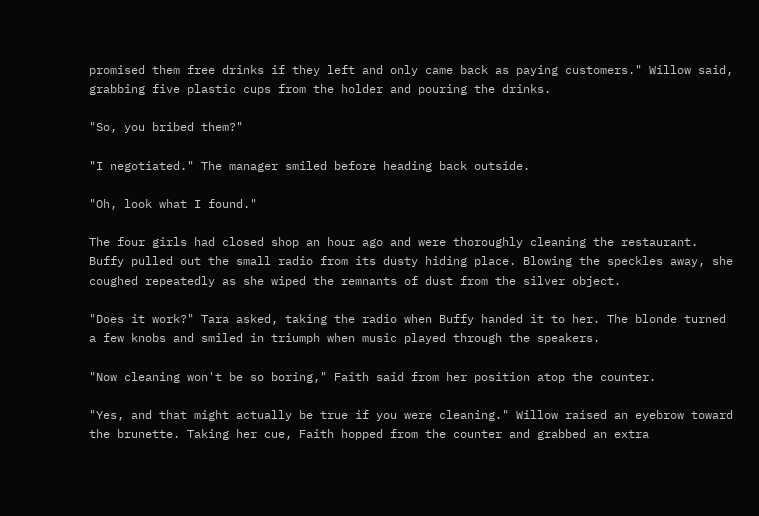promised them free drinks if they left and only came back as paying customers." Willow said, grabbing five plastic cups from the holder and pouring the drinks.

"So, you bribed them?"

"I negotiated." The manager smiled before heading back outside.

"Oh, look what I found."

The four girls had closed shop an hour ago and were thoroughly cleaning the restaurant. Buffy pulled out the small radio from its dusty hiding place. Blowing the speckles away, she coughed repeatedly as she wiped the remnants of dust from the silver object.

"Does it work?" Tara asked, taking the radio when Buffy handed it to her. The blonde turned a few knobs and smiled in triumph when music played through the speakers.

"Now cleaning won't be so boring," Faith said from her position atop the counter.

"Yes, and that might actually be true if you were cleaning." Willow raised an eyebrow toward the brunette. Taking her cue, Faith hopped from the counter and grabbed an extra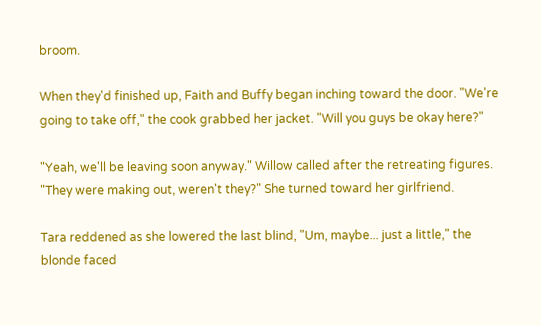broom.

When they'd finished up, Faith and Buffy began inching toward the door. "We're going to take off," the cook grabbed her jacket. "Will you guys be okay here?"

"Yeah, we'll be leaving soon anyway." Willow called after the retreating figures. "They were making out, weren't they?" She turned toward her girlfriend.

Tara reddened as she lowered the last blind, "Um, maybe... just a little," the blonde faced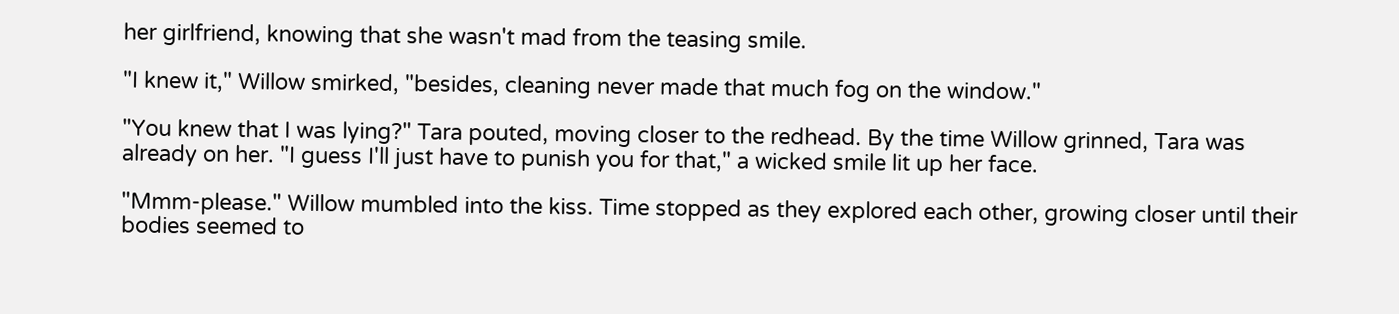her girlfriend, knowing that she wasn't mad from the teasing smile.

"I knew it," Willow smirked, "besides, cleaning never made that much fog on the window."

"You knew that I was lying?" Tara pouted, moving closer to the redhead. By the time Willow grinned, Tara was already on her. "I guess I'll just have to punish you for that," a wicked smile lit up her face.

"Mmm-please." Willow mumbled into the kiss. Time stopped as they explored each other, growing closer until their bodies seemed to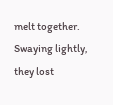melt together. Swaying lightly, they lost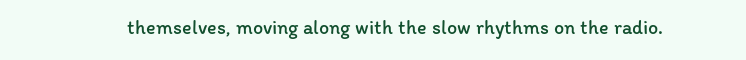themselves, moving along with the slow rhythms on the radio.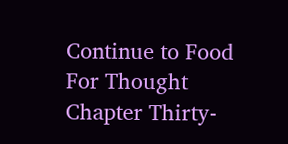Continue to Food For Thought Chapter Thirty-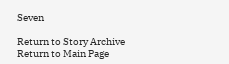Seven

Return to Story Archive
Return to Main Page